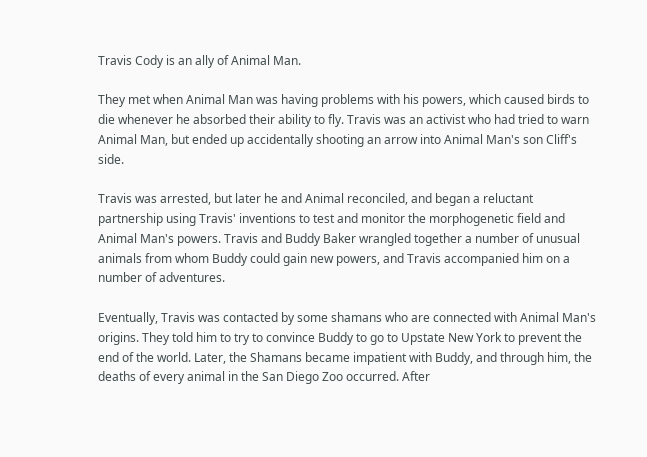Travis Cody is an ally of Animal Man.

They met when Animal Man was having problems with his powers, which caused birds to die whenever he absorbed their ability to fly. Travis was an activist who had tried to warn Animal Man, but ended up accidentally shooting an arrow into Animal Man's son Cliff's side.

Travis was arrested, but later he and Animal reconciled, and began a reluctant partnership using Travis' inventions to test and monitor the morphogenetic field and Animal Man's powers. Travis and Buddy Baker wrangled together a number of unusual animals from whom Buddy could gain new powers, and Travis accompanied him on a number of adventures.

Eventually, Travis was contacted by some shamans who are connected with Animal Man's origins. They told him to try to convince Buddy to go to Upstate New York to prevent the end of the world. Later, the Shamans became impatient with Buddy, and through him, the deaths of every animal in the San Diego Zoo occurred. After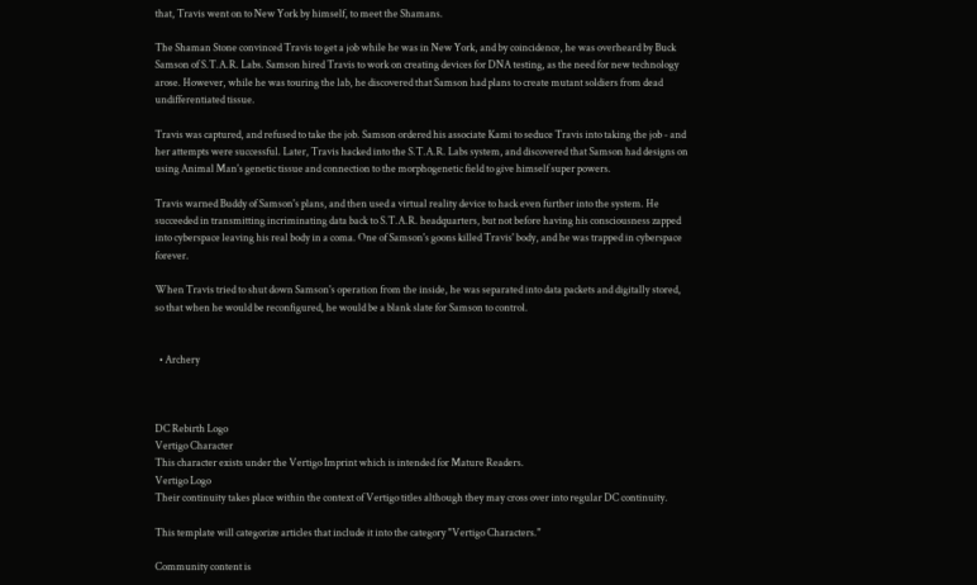that, Travis went on to New York by himself, to meet the Shamans.

The Shaman Stone convinced Travis to get a job while he was in New York, and by coincidence, he was overheard by Buck Samson of S.T.A.R. Labs. Samson hired Travis to work on creating devices for DNA testing, as the need for new technology arose. However, while he was touring the lab, he discovered that Samson had plans to create mutant soldiers from dead undifferentiated tissue.

Travis was captured, and refused to take the job. Samson ordered his associate Kami to seduce Travis into taking the job - and her attempts were successful. Later, Travis hacked into the S.T.A.R. Labs system, and discovered that Samson had designs on using Animal Man's genetic tissue and connection to the morphogenetic field to give himself super powers.

Travis warned Buddy of Samson's plans, and then used a virtual reality device to hack even further into the system. He succeeded in transmitting incriminating data back to S.T.A.R. headquarters, but not before having his consciousness zapped into cyberspace leaving his real body in a coma. One of Samson's goons killed Travis' body, and he was trapped in cyberspace forever.

When Travis tried to shut down Samson's operation from the inside, he was separated into data packets and digitally stored, so that when he would be reconfigured, he would be a blank slate for Samson to control.


  • Archery



DC Rebirth Logo
Vertigo Character
This character exists under the Vertigo Imprint which is intended for Mature Readers.
Vertigo Logo
Their continuity takes place within the context of Vertigo titles although they may cross over into regular DC continuity.

This template will categorize articles that include it into the category "Vertigo Characters."

Community content is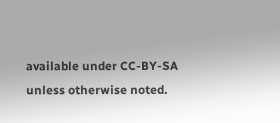available under CC-BY-SA unless otherwise noted.